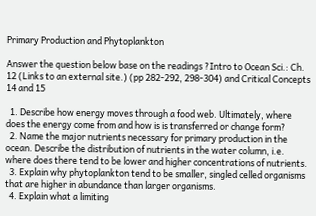Primary Production and Phytoplankton

Answer the question below base on the readings ?Intro to Ocean Sci.: Ch. 12 (Links to an external site.) (pp 282-292, 298-304) and Critical Concepts 14 and 15

  1. Describe how energy moves through a food web. Ultimately, where does the energy come from and how is is transferred or change form?
  2. Name the major nutrients necessary for primary production in the ocean. Describe the distribution of nutrients in the water column, i.e. where does there tend to be lower and higher concentrations of nutrients.
  3. Explain why phytoplankton tend to be smaller, singled celled organisms that are higher in abundance than larger organisms.
  4. Explain what a limiting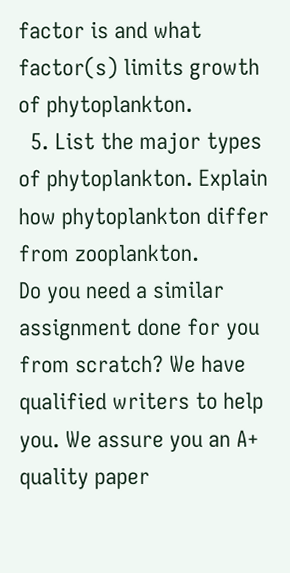factor is and what factor(s) limits growth of phytoplankton.
  5. List the major types of phytoplankton. Explain how phytoplankton differ from zooplankton.
Do you need a similar assignment done for you from scratch? We have qualified writers to help you. We assure you an A+ quality paper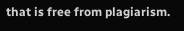that is free from plagiarism.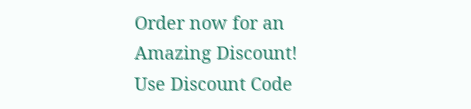Order now for an Amazing Discount!
Use Discount Code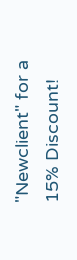"Newclient" for a 15% Discount!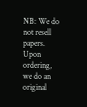NB: We do not resell papers. Upon ordering, we do an original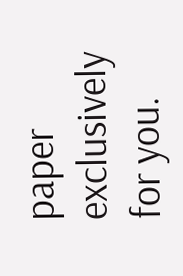paper exclusively for you.